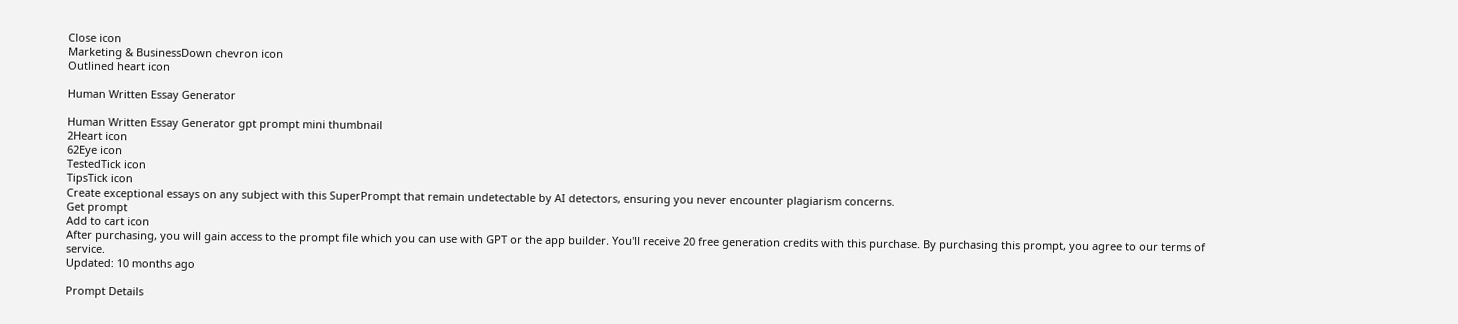Close icon
Marketing & BusinessDown chevron icon
Outlined heart icon

Human Written Essay Generator

Human Written Essay Generator gpt prompt mini thumbnail
2Heart icon
62Eye icon
TestedTick icon
TipsTick icon
Create exceptional essays on any subject with this SuperPrompt that remain undetectable by AI detectors, ensuring you never encounter plagiarism concerns.
Get prompt
Add to cart icon
After purchasing, you will gain access to the prompt file which you can use with GPT or the app builder. You'll receive 20 free generation credits with this purchase. By purchasing this prompt, you agree to our terms of service.
Updated: 10 months ago

Prompt Details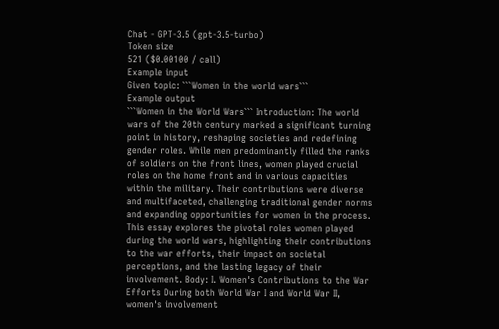Chat - GPT-3.5 (gpt-3.5-turbo)
Token size
521 ($0.00100 / call)
Example input
Given topic: ```Women in the world wars```
Example output
```Women in the World Wars``` Introduction: The world wars of the 20th century marked a significant turning point in history, reshaping societies and redefining gender roles. While men predominantly filled the ranks of soldiers on the front lines, women played crucial roles on the home front and in various capacities within the military. Their contributions were diverse and multifaceted, challenging traditional gender norms and expanding opportunities for women in the process. This essay explores the pivotal roles women played during the world wars, highlighting their contributions to the war efforts, their impact on societal perceptions, and the lasting legacy of their involvement. Body: I. Women's Contributions to the War Efforts During both World War I and World War II, women's involvement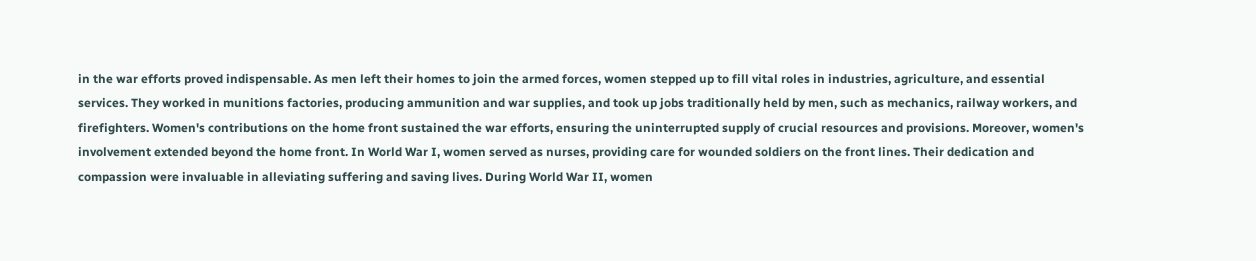in the war efforts proved indispensable. As men left their homes to join the armed forces, women stepped up to fill vital roles in industries, agriculture, and essential services. They worked in munitions factories, producing ammunition and war supplies, and took up jobs traditionally held by men, such as mechanics, railway workers, and firefighters. Women's contributions on the home front sustained the war efforts, ensuring the uninterrupted supply of crucial resources and provisions. Moreover, women's involvement extended beyond the home front. In World War I, women served as nurses, providing care for wounded soldiers on the front lines. Their dedication and compassion were invaluable in alleviating suffering and saving lives. During World War II, women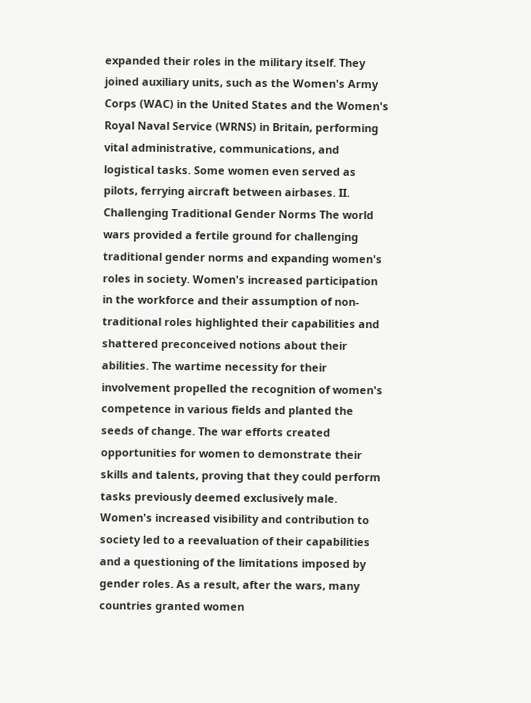expanded their roles in the military itself. They joined auxiliary units, such as the Women's Army Corps (WAC) in the United States and the Women's Royal Naval Service (WRNS) in Britain, performing vital administrative, communications, and logistical tasks. Some women even served as pilots, ferrying aircraft between airbases. II. Challenging Traditional Gender Norms The world wars provided a fertile ground for challenging traditional gender norms and expanding women's roles in society. Women's increased participation in the workforce and their assumption of non-traditional roles highlighted their capabilities and shattered preconceived notions about their abilities. The wartime necessity for their involvement propelled the recognition of women's competence in various fields and planted the seeds of change. The war efforts created opportunities for women to demonstrate their skills and talents, proving that they could perform tasks previously deemed exclusively male. Women's increased visibility and contribution to society led to a reevaluation of their capabilities and a questioning of the limitations imposed by gender roles. As a result, after the wars, many countries granted women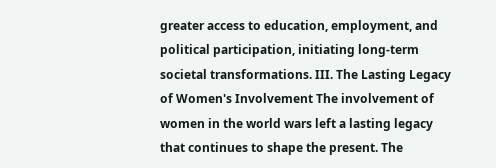greater access to education, employment, and political participation, initiating long-term societal transformations. III. The Lasting Legacy of Women's Involvement The involvement of women in the world wars left a lasting legacy that continues to shape the present. The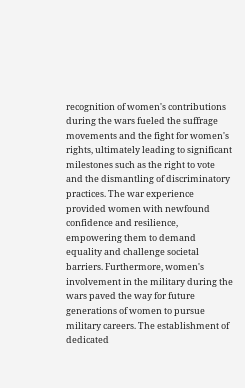recognition of women's contributions during the wars fueled the suffrage movements and the fight for women's rights, ultimately leading to significant milestones such as the right to vote and the dismantling of discriminatory practices. The war experience provided women with newfound confidence and resilience, empowering them to demand equality and challenge societal barriers. Furthermore, women's involvement in the military during the wars paved the way for future generations of women to pursue military careers. The establishment of dedicated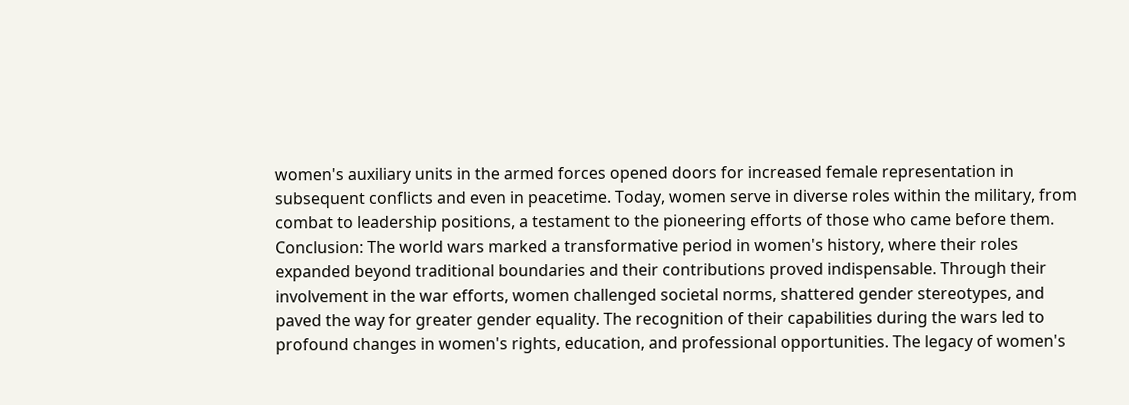women's auxiliary units in the armed forces opened doors for increased female representation in subsequent conflicts and even in peacetime. Today, women serve in diverse roles within the military, from combat to leadership positions, a testament to the pioneering efforts of those who came before them. Conclusion: The world wars marked a transformative period in women's history, where their roles expanded beyond traditional boundaries and their contributions proved indispensable. Through their involvement in the war efforts, women challenged societal norms, shattered gender stereotypes, and paved the way for greater gender equality. The recognition of their capabilities during the wars led to profound changes in women's rights, education, and professional opportunities. The legacy of women's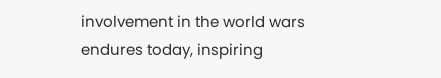involvement in the world wars endures today, inspiring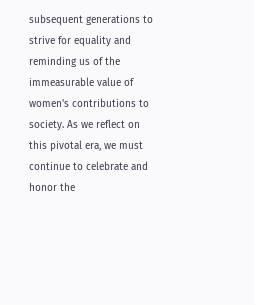subsequent generations to strive for equality and reminding us of the immeasurable value of women's contributions to society. As we reflect on this pivotal era, we must continue to celebrate and honor the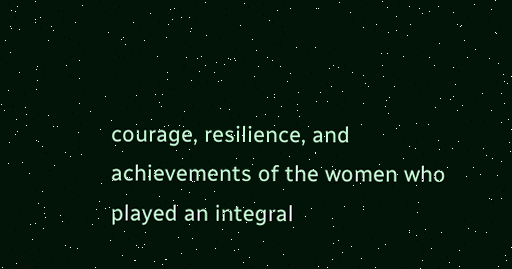courage, resilience, and achievements of the women who played an integral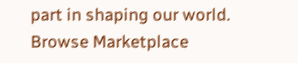part in shaping our world.
Browse Marketplace